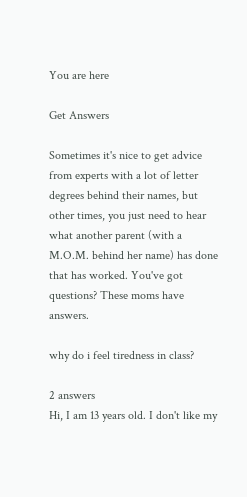You are here

Get Answers

Sometimes it's nice to get advice from experts with a lot of letter degrees behind their names, but other times, you just need to hear what another parent (with a M.O.M. behind her name) has done that has worked. You've got questions? These moms have answers.

why do i feel tiredness in class?

2 answers
Hi, I am 13 years old. I don't like my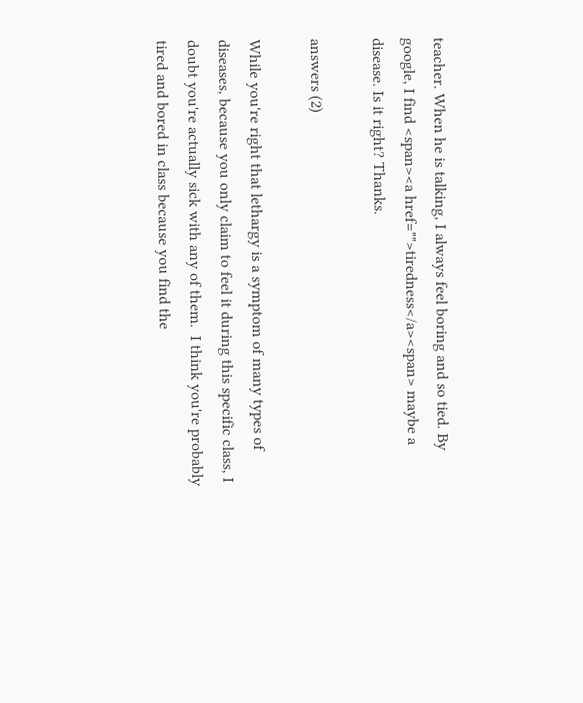teacher. When he is talking, I always feel boring and so tied. By google, I find <span><a href="">tiredness</a><span> maybe a disease. Is it right? Thanks.

answers (2)

While you're right that lethargy is a symptom of many types of diseases, because you only claim to feel it during this specific class, I doubt you're actually sick with any of them.  I think you're probably tired and bored in class because you find the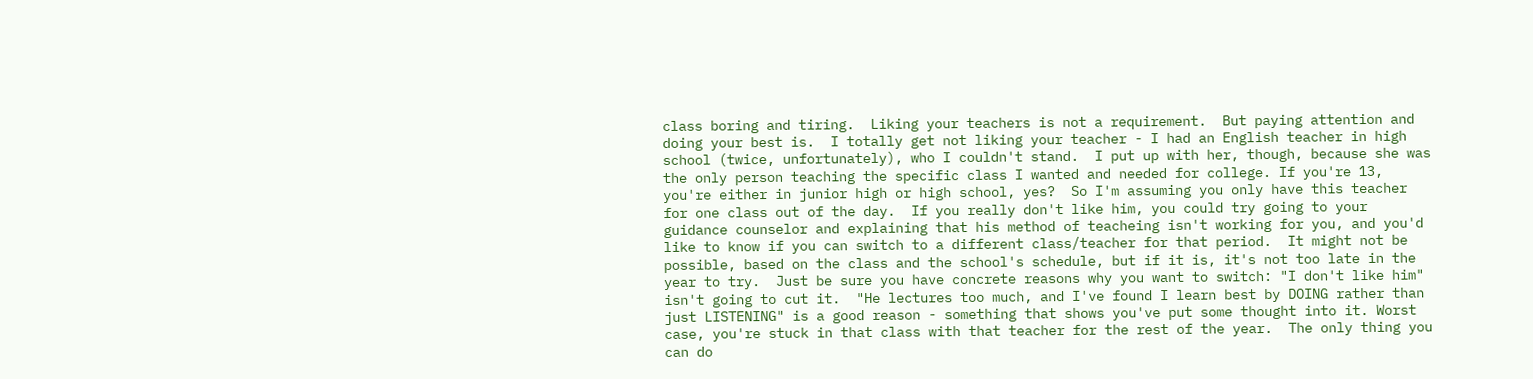class boring and tiring.  Liking your teachers is not a requirement.  But paying attention and doing your best is.  I totally get not liking your teacher - I had an English teacher in high school (twice, unfortunately), who I couldn't stand.  I put up with her, though, because she was the only person teaching the specific class I wanted and needed for college. If you're 13, you're either in junior high or high school, yes?  So I'm assuming you only have this teacher for one class out of the day.  If you really don't like him, you could try going to your guidance counselor and explaining that his method of teacheing isn't working for you, and you'd like to know if you can switch to a different class/teacher for that period.  It might not be possible, based on the class and the school's schedule, but if it is, it's not too late in the year to try.  Just be sure you have concrete reasons why you want to switch: "I don't like him" isn't going to cut it.  "He lectures too much, and I've found I learn best by DOING rather than just LISTENING" is a good reason - something that shows you've put some thought into it. Worst case, you're stuck in that class with that teacher for the rest of the year.  The only thing you can do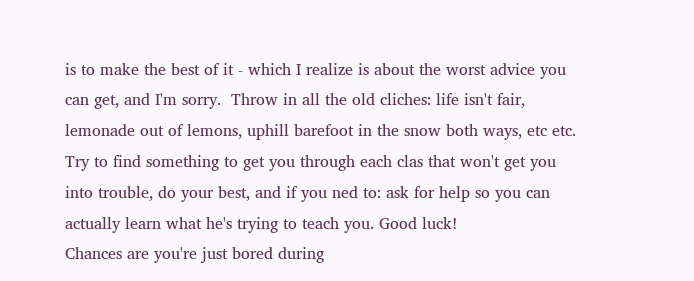is to make the best of it - which I realize is about the worst advice you can get, and I'm sorry.  Throw in all the old cliches: life isn't fair, lemonade out of lemons, uphill barefoot in the snow both ways, etc etc.  Try to find something to get you through each clas that won't get you into trouble, do your best, and if you ned to: ask for help so you can actually learn what he's trying to teach you. Good luck!
Chances are you're just bored during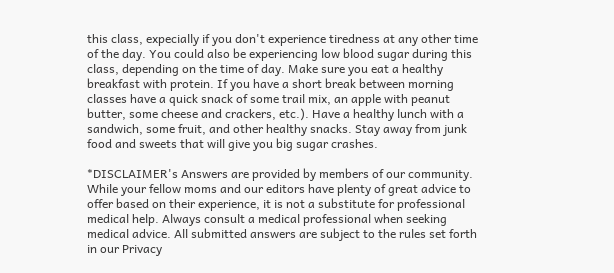this class, expecially if you don't experience tiredness at any other time of the day. You could also be experiencing low blood sugar during this class, depending on the time of day. Make sure you eat a healthy breakfast with protein. If you have a short break between morning classes have a quick snack of some trail mix, an apple with peanut butter, some cheese and crackers, etc.). Have a healthy lunch with a sandwich, some fruit, and other healthy snacks. Stay away from junk food and sweets that will give you big sugar crashes.

*DISCLAIMER's Answers are provided by members of our community. While your fellow moms and our editors have plenty of great advice to offer based on their experience, it is not a substitute for professional medical help. Always consult a medical professional when seeking medical advice. All submitted answers are subject to the rules set forth in our Privacy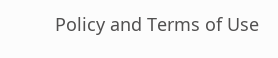Policy and Terms of Use